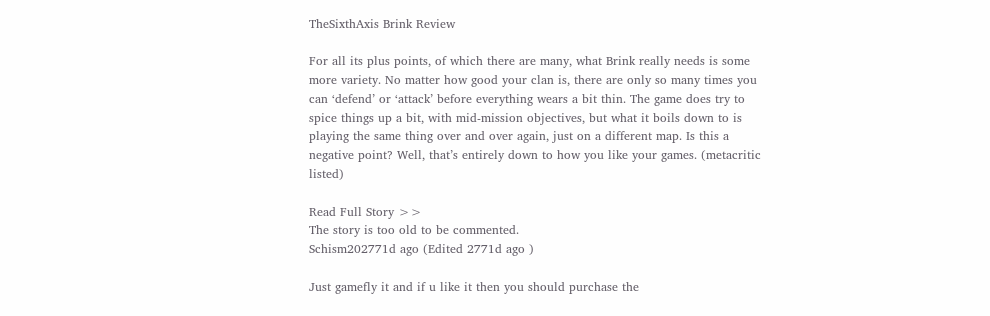TheSixthAxis Brink Review

For all its plus points, of which there are many, what Brink really needs is some more variety. No matter how good your clan is, there are only so many times you can ‘defend’ or ‘attack’ before everything wears a bit thin. The game does try to spice things up a bit, with mid-mission objectives, but what it boils down to is playing the same thing over and over again, just on a different map. Is this a negative point? Well, that’s entirely down to how you like your games. (metacritic listed)

Read Full Story >>
The story is too old to be commented.
Schism202771d ago (Edited 2771d ago )

Just gamefly it and if u like it then you should purchase the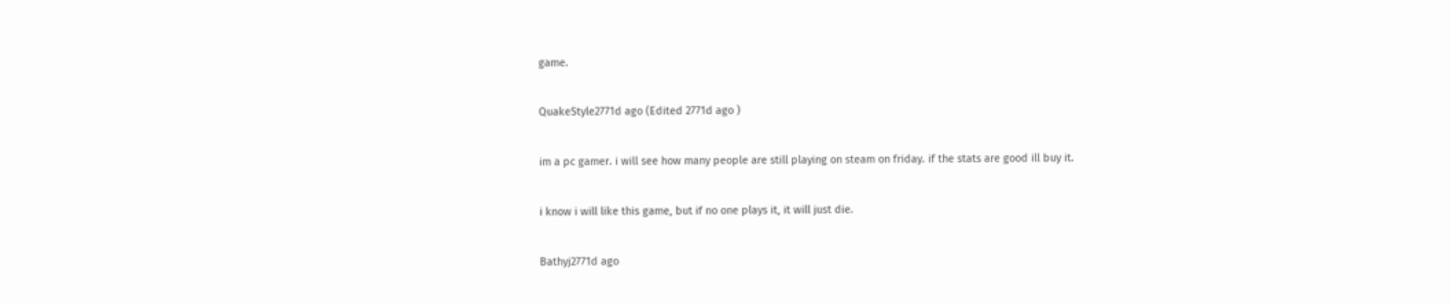game.

QuakeStyle2771d ago (Edited 2771d ago )

im a pc gamer. i will see how many people are still playing on steam on friday. if the stats are good ill buy it.

i know i will like this game, but if no one plays it, it will just die.

Bathyj2771d ago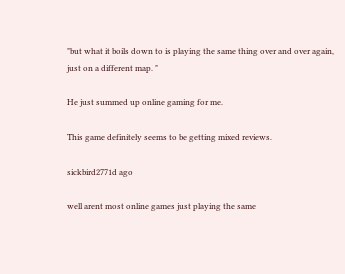"but what it boils down to is playing the same thing over and over again, just on a different map. "

He just summed up online gaming for me.

This game definitely seems to be getting mixed reviews.

sickbird2771d ago

well arent most online games just playing the same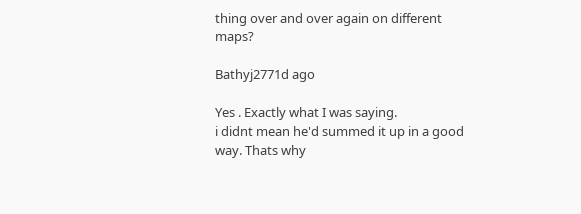thing over and over again on different maps?

Bathyj2771d ago

Yes . Exactly what I was saying.
i didnt mean he'd summed it up in a good way. Thats why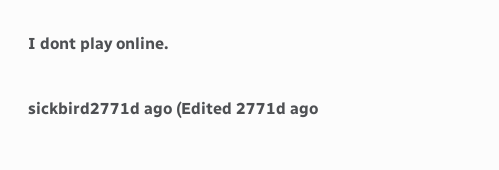I dont play online.

sickbird2771d ago (Edited 2771d ago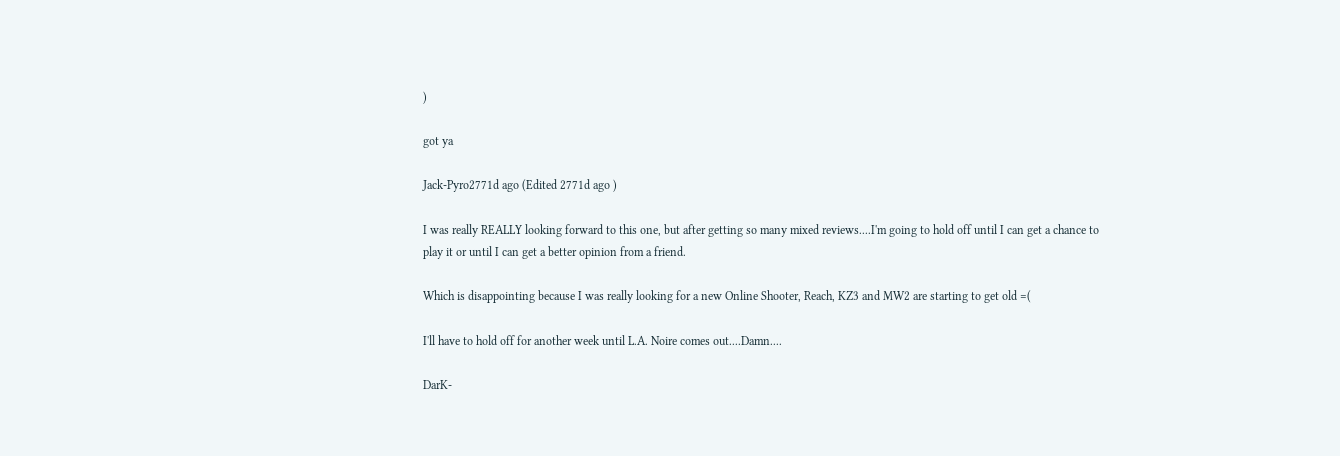)

got ya

Jack-Pyro2771d ago (Edited 2771d ago )

I was really REALLY looking forward to this one, but after getting so many mixed reviews....I'm going to hold off until I can get a chance to play it or until I can get a better opinion from a friend.

Which is disappointing because I was really looking for a new Online Shooter, Reach, KZ3 and MW2 are starting to get old =(

I'll have to hold off for another week until L.A. Noire comes out....Damn....

DarK-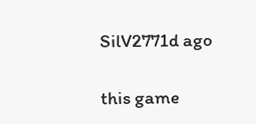SilV2771d ago

this game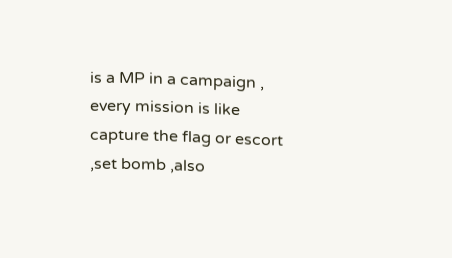is a MP in a campaign , every mission is like capture the flag or escort ,set bomb ,also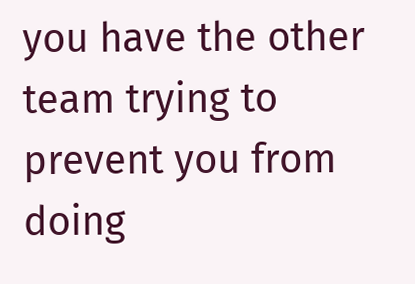you have the other team trying to prevent you from doing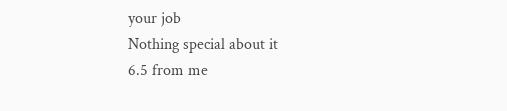your job
Nothing special about it
6.5 from me